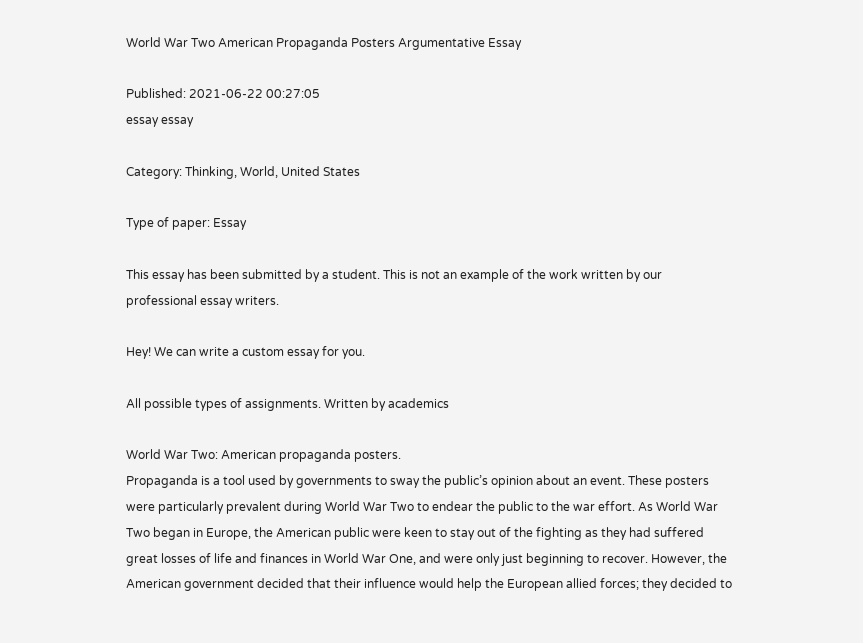World War Two American Propaganda Posters Argumentative Essay

Published: 2021-06-22 00:27:05
essay essay

Category: Thinking, World, United States

Type of paper: Essay

This essay has been submitted by a student. This is not an example of the work written by our professional essay writers.

Hey! We can write a custom essay for you.

All possible types of assignments. Written by academics

World War Two: American propaganda posters.
Propaganda is a tool used by governments to sway the public’s opinion about an event. These posters were particularly prevalent during World War Two to endear the public to the war effort. As World War Two began in Europe, the American public were keen to stay out of the fighting as they had suffered great losses of life and finances in World War One, and were only just beginning to recover. However, the American government decided that their influence would help the European allied forces; they decided to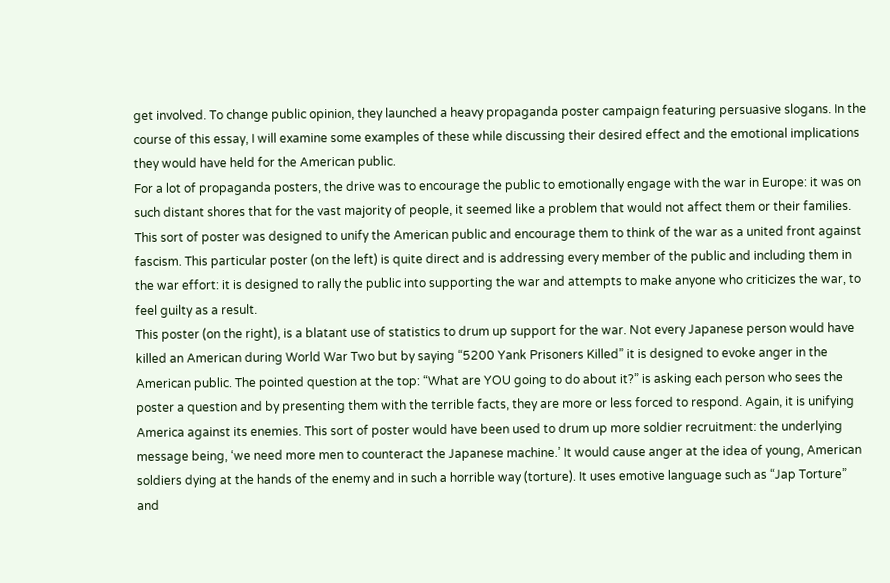get involved. To change public opinion, they launched a heavy propaganda poster campaign featuring persuasive slogans. In the course of this essay, I will examine some examples of these while discussing their desired effect and the emotional implications they would have held for the American public.
For a lot of propaganda posters, the drive was to encourage the public to emotionally engage with the war in Europe: it was on such distant shores that for the vast majority of people, it seemed like a problem that would not affect them or their families. This sort of poster was designed to unify the American public and encourage them to think of the war as a united front against fascism. This particular poster (on the left) is quite direct and is addressing every member of the public and including them in the war effort: it is designed to rally the public into supporting the war and attempts to make anyone who criticizes the war, to feel guilty as a result.
This poster (on the right), is a blatant use of statistics to drum up support for the war. Not every Japanese person would have killed an American during World War Two but by saying “5200 Yank Prisoners Killed” it is designed to evoke anger in the American public. The pointed question at the top: “What are YOU going to do about it?” is asking each person who sees the poster a question and by presenting them with the terrible facts, they are more or less forced to respond. Again, it is unifying America against its enemies. This sort of poster would have been used to drum up more soldier recruitment: the underlying message being, ‘we need more men to counteract the Japanese machine.’ It would cause anger at the idea of young, American soldiers dying at the hands of the enemy and in such a horrible way (torture). It uses emotive language such as “Jap Torture” and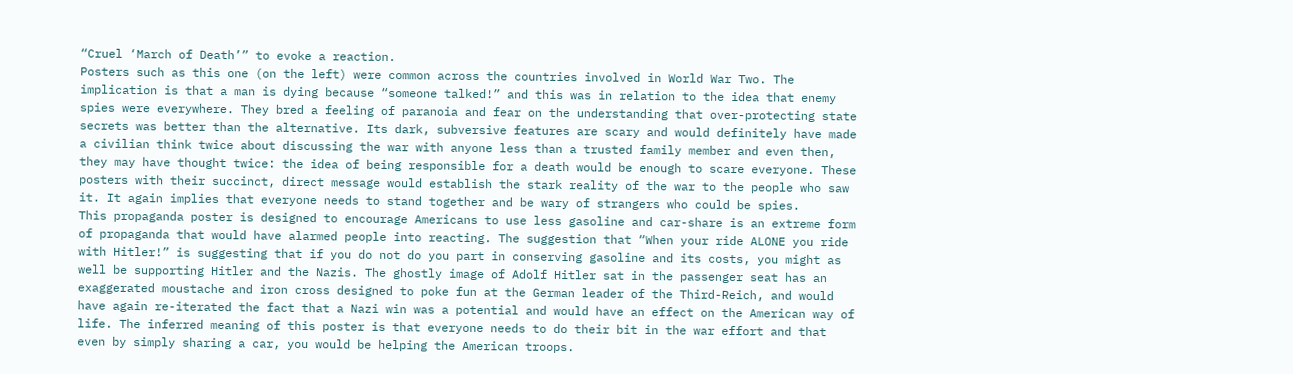“Cruel ‘March of Death’” to evoke a reaction.
Posters such as this one (on the left) were common across the countries involved in World War Two. The implication is that a man is dying because “someone talked!” and this was in relation to the idea that enemy spies were everywhere. They bred a feeling of paranoia and fear on the understanding that over-protecting state secrets was better than the alternative. Its dark, subversive features are scary and would definitely have made a civilian think twice about discussing the war with anyone less than a trusted family member and even then, they may have thought twice: the idea of being responsible for a death would be enough to scare everyone. These posters with their succinct, direct message would establish the stark reality of the war to the people who saw it. It again implies that everyone needs to stand together and be wary of strangers who could be spies.
This propaganda poster is designed to encourage Americans to use less gasoline and car-share is an extreme form of propaganda that would have alarmed people into reacting. The suggestion that “When your ride ALONE you ride with Hitler!” is suggesting that if you do not do you part in conserving gasoline and its costs, you might as well be supporting Hitler and the Nazis. The ghostly image of Adolf Hitler sat in the passenger seat has an exaggerated moustache and iron cross designed to poke fun at the German leader of the Third-Reich, and would have again re-iterated the fact that a Nazi win was a potential and would have an effect on the American way of life. The inferred meaning of this poster is that everyone needs to do their bit in the war effort and that even by simply sharing a car, you would be helping the American troops.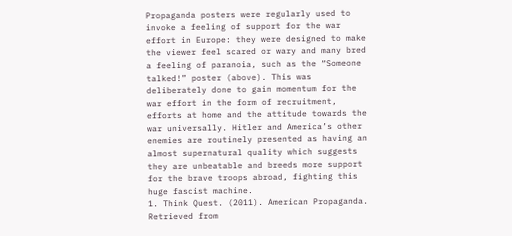Propaganda posters were regularly used to invoke a feeling of support for the war effort in Europe: they were designed to make the viewer feel scared or wary and many bred a feeling of paranoia, such as the “Someone talked!” poster (above). This was deliberately done to gain momentum for the war effort in the form of recruitment, efforts at home and the attitude towards the war universally. Hitler and America’s other enemies are routinely presented as having an almost supernatural quality which suggests they are unbeatable and breeds more support for the brave troops abroad, fighting this huge fascist machine.
1. Think Quest. (2011). American Propaganda. Retrieved from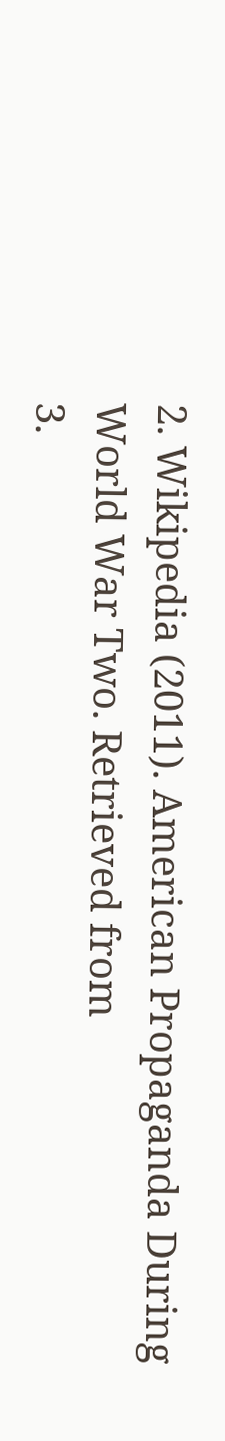2. Wikipedia (2011). American Propaganda During World War Two. Retrieved from
3.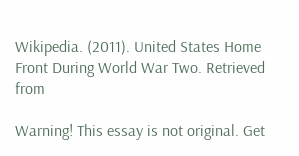Wikipedia. (2011). United States Home Front During World War Two. Retrieved from

Warning! This essay is not original. Get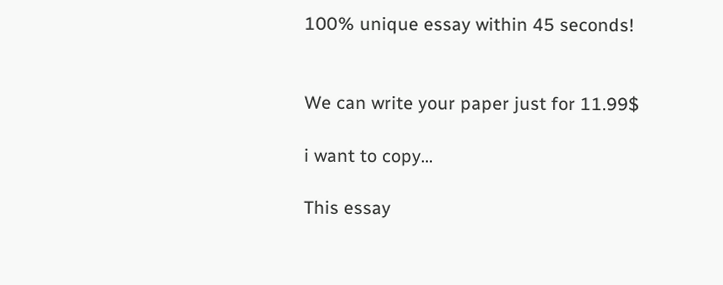100% unique essay within 45 seconds!


We can write your paper just for 11.99$

i want to copy...

This essay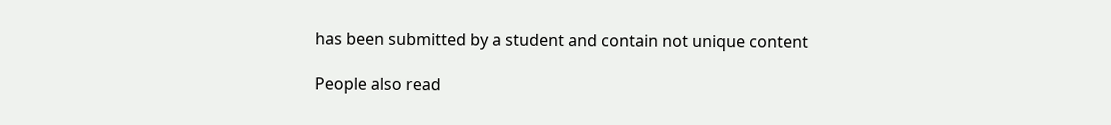has been submitted by a student and contain not unique content

People also read